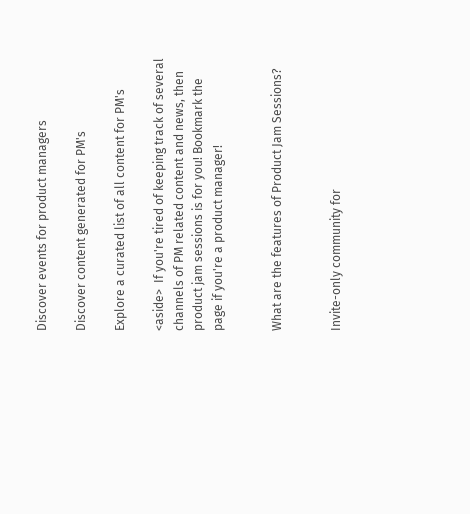Discover events for product managers

Discover content generated for PM's

Explore a curated list of all content for PM's

<aside>  If you're tired of keeping track of several channels of PM related content and news, then product jam sessions is for you! Bookmark the page if you're a product manager!


What are the features of Product Jam Sessions?


Invite-only community for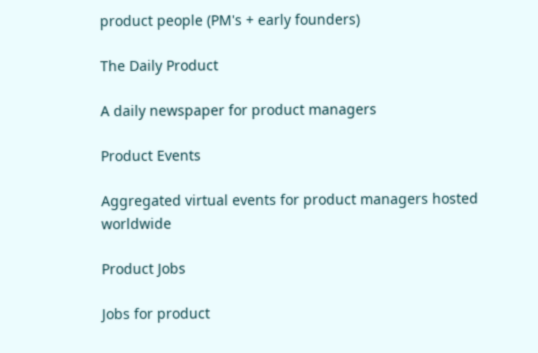product people (PM's + early founders)

The Daily Product

A daily newspaper for product managers

Product Events

Aggregated virtual events for product managers hosted worldwide

Product Jobs

Jobs for product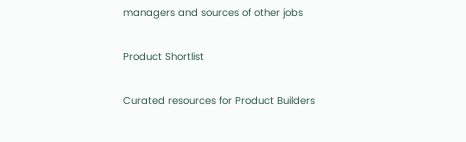managers and sources of other jobs

Product Shortlist

Curated resources for Product Builders